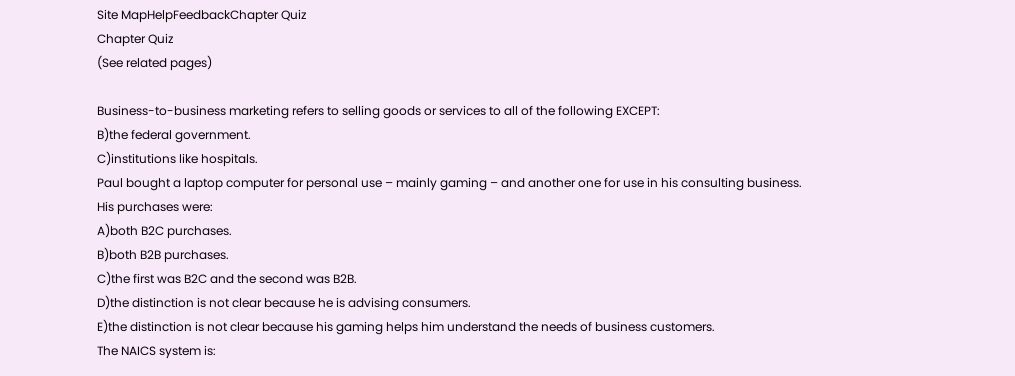Site MapHelpFeedbackChapter Quiz
Chapter Quiz
(See related pages)

Business-to-business marketing refers to selling goods or services to all of the following EXCEPT:
B)the federal government.
C)institutions like hospitals.
Paul bought a laptop computer for personal use – mainly gaming – and another one for use in his consulting business. His purchases were:
A)both B2C purchases.
B)both B2B purchases.
C)the first was B2C and the second was B2B.
D)the distinction is not clear because he is advising consumers.
E)the distinction is not clear because his gaming helps him understand the needs of business customers.
The NAICS system is: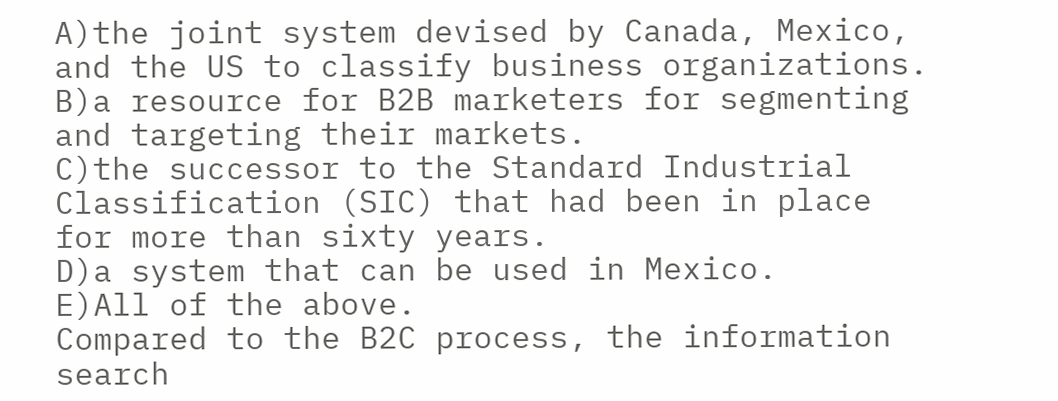A)the joint system devised by Canada, Mexico, and the US to classify business organizations.
B)a resource for B2B marketers for segmenting and targeting their markets.
C)the successor to the Standard Industrial Classification (SIC) that had been in place for more than sixty years.
D)a system that can be used in Mexico.
E)All of the above.
Compared to the B2C process, the information search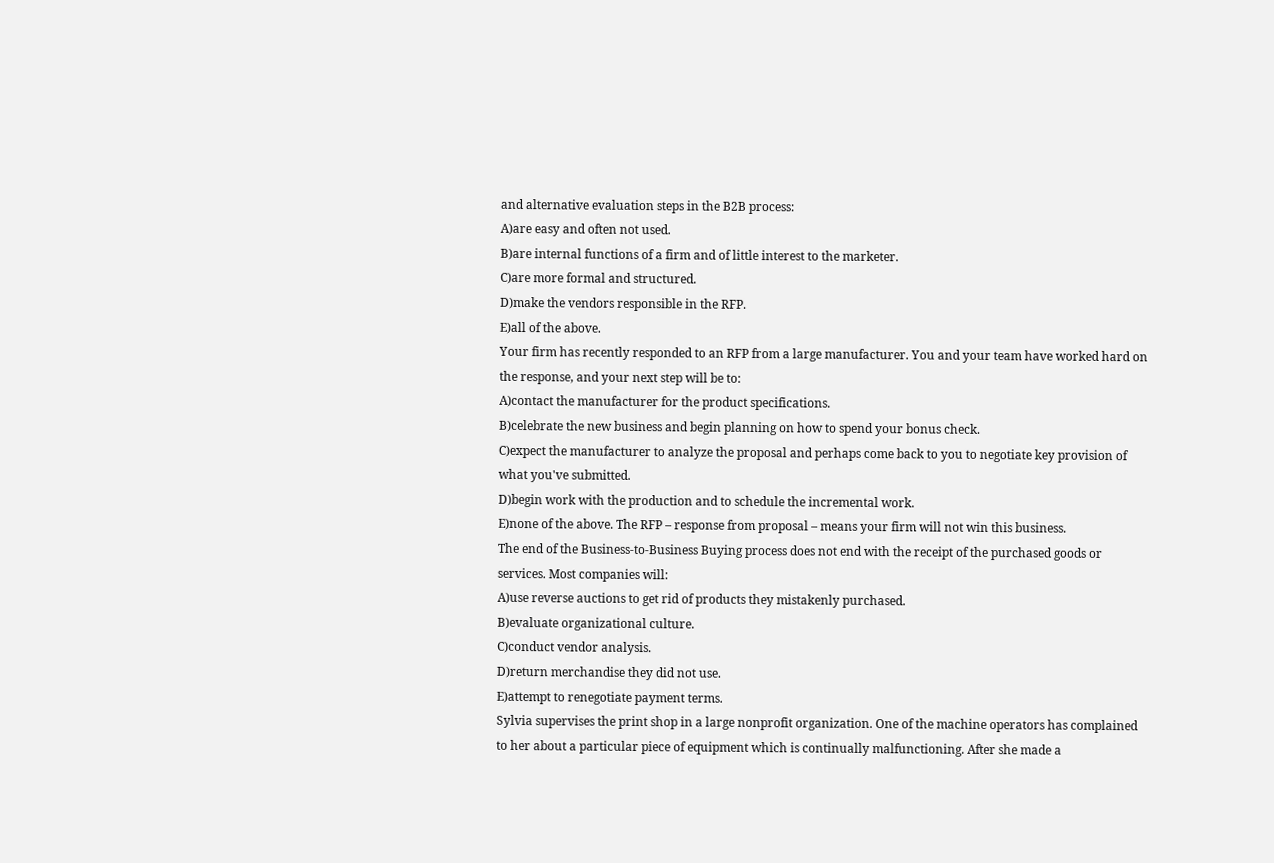and alternative evaluation steps in the B2B process:
A)are easy and often not used.
B)are internal functions of a firm and of little interest to the marketer.
C)are more formal and structured.
D)make the vendors responsible in the RFP.
E)all of the above.
Your firm has recently responded to an RFP from a large manufacturer. You and your team have worked hard on the response, and your next step will be to:
A)contact the manufacturer for the product specifications.
B)celebrate the new business and begin planning on how to spend your bonus check.
C)expect the manufacturer to analyze the proposal and perhaps come back to you to negotiate key provision of what you've submitted.
D)begin work with the production and to schedule the incremental work.
E)none of the above. The RFP – response from proposal – means your firm will not win this business.
The end of the Business-to-Business Buying process does not end with the receipt of the purchased goods or services. Most companies will:
A)use reverse auctions to get rid of products they mistakenly purchased.
B)evaluate organizational culture.
C)conduct vendor analysis.
D)return merchandise they did not use.
E)attempt to renegotiate payment terms.
Sylvia supervises the print shop in a large nonprofit organization. One of the machine operators has complained to her about a particular piece of equipment which is continually malfunctioning. After she made a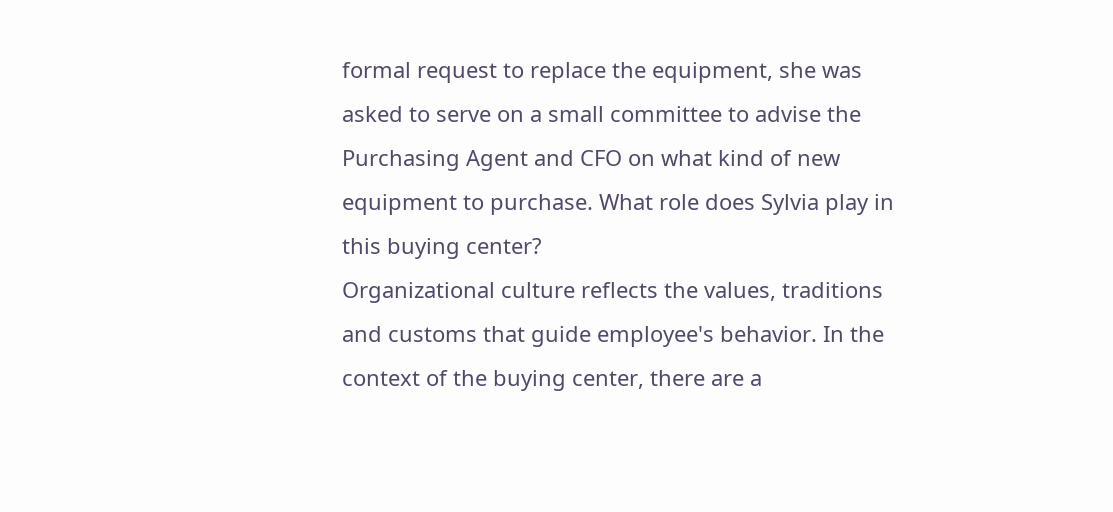formal request to replace the equipment, she was asked to serve on a small committee to advise the Purchasing Agent and CFO on what kind of new equipment to purchase. What role does Sylvia play in this buying center?
Organizational culture reflects the values, traditions and customs that guide employee's behavior. In the context of the buying center, there are a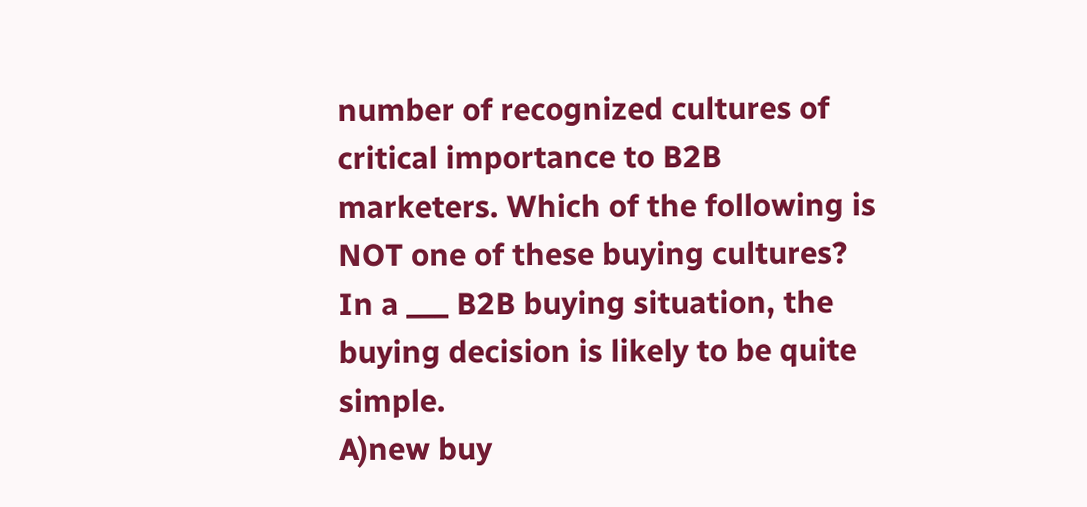number of recognized cultures of critical importance to B2B marketers. Which of the following is NOT one of these buying cultures?
In a ___ B2B buying situation, the buying decision is likely to be quite simple.
A)new buy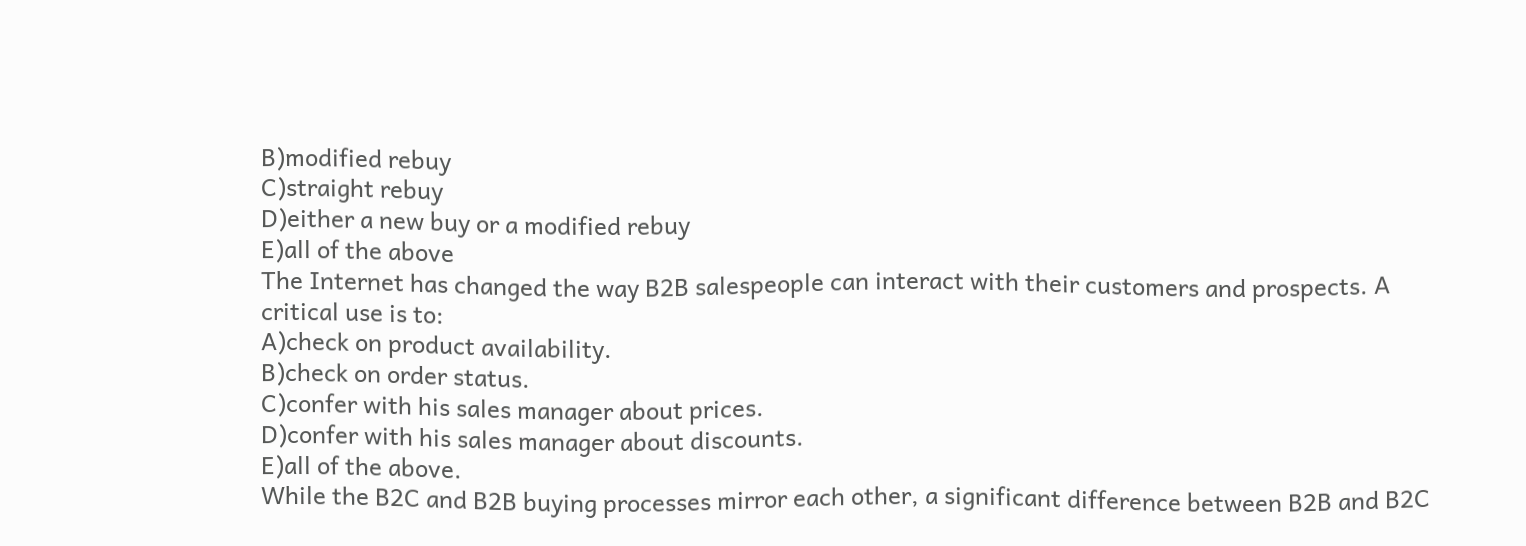B)modified rebuy
C)straight rebuy
D)either a new buy or a modified rebuy
E)all of the above
The Internet has changed the way B2B salespeople can interact with their customers and prospects. A critical use is to:
A)check on product availability.
B)check on order status.
C)confer with his sales manager about prices.
D)confer with his sales manager about discounts.
E)all of the above.
While the B2C and B2B buying processes mirror each other, a significant difference between B2B and B2C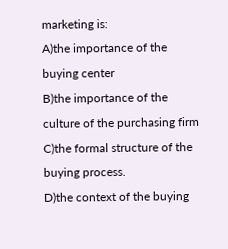marketing is:
A)the importance of the buying center
B)the importance of the culture of the purchasing firm
C)the formal structure of the buying process.
D)the context of the buying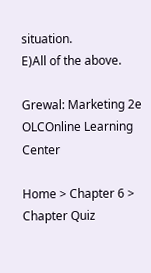situation.
E)All of the above.

Grewal: Marketing 2e OLCOnline Learning Center

Home > Chapter 6 > Chapter Quiz